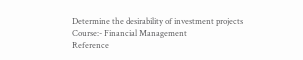Determine the desirability of investment projects
Course:- Financial Management
Reference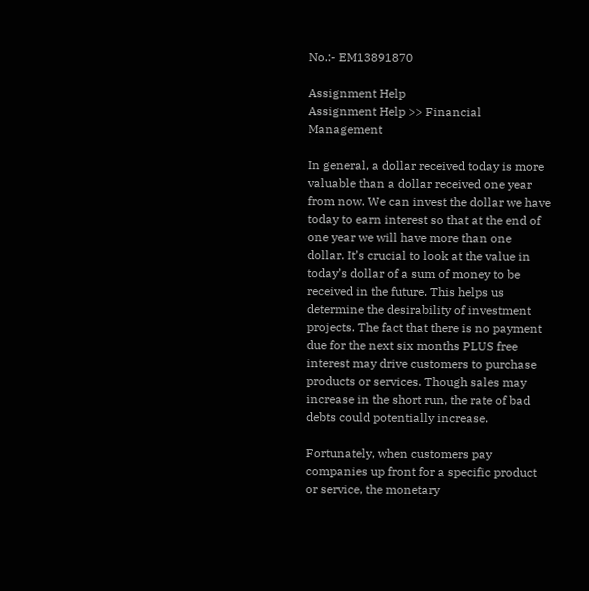No.:- EM13891870

Assignment Help
Assignment Help >> Financial Management

In general, a dollar received today is more valuable than a dollar received one year from now. We can invest the dollar we have today to earn interest so that at the end of one year we will have more than one dollar. It’s crucial to look at the value in today’s dollar of a sum of money to be received in the future. This helps us determine the desirability of investment projects. The fact that there is no payment due for the next six months PLUS free interest may drive customers to purchase products or services. Though sales may increase in the short run, the rate of bad debts could potentially increase.

Fortunately, when customers pay companies up front for a specific product or service, the monetary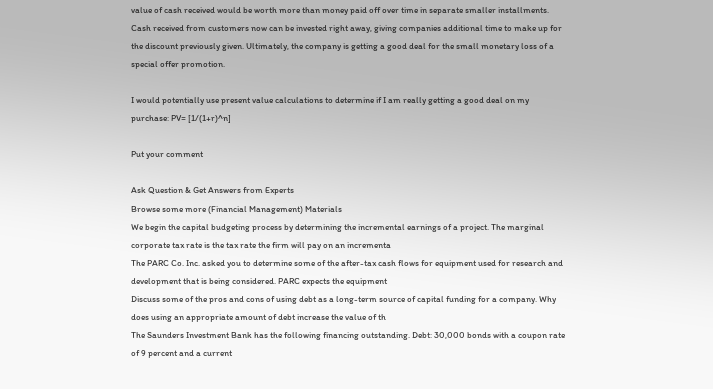value of cash received would be worth more than money paid off over time in separate smaller installments. Cash received from customers now can be invested right away, giving companies additional time to make up for the discount previously given. Ultimately, the company is getting a good deal for the small monetary loss of a special offer promotion.

I would potentially use present value calculations to determine if I am really getting a good deal on my purchase: PV= [1/(1+r)^n]

Put your comment

Ask Question & Get Answers from Experts
Browse some more (Financial Management) Materials
We begin the capital budgeting process by determining the incremental earnings of a project. The marginal corporate tax rate is the tax rate the firm will pay on an incrementa
The PARC Co. Inc. asked you to determine some of the after-tax cash flows for equipment used for research and development that is being considered. PARC expects the equipment
Discuss some of the pros and cons of using debt as a long-term source of capital funding for a company. Why does using an appropriate amount of debt increase the value of th
The Saunders Investment Bank has the following financing outstanding. Debt: 30,000 bonds with a coupon rate of 9 percent and a current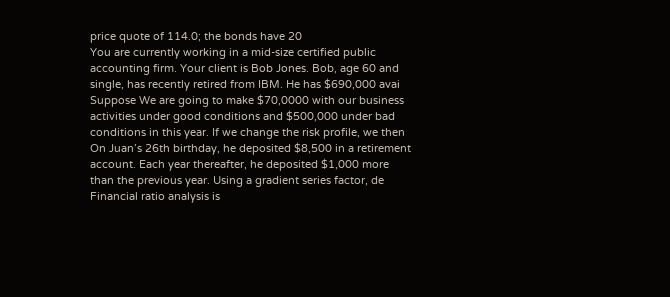price quote of 114.0; the bonds have 20
You are currently working in a mid-size certified public accounting firm. Your client is Bob Jones. Bob, age 60 and single, has recently retired from IBM. He has $690,000 avai
Suppose We are going to make $70,0000 with our business activities under good conditions and $500,000 under bad conditions in this year. If we change the risk profile, we then
On Juan’s 26th birthday, he deposited $8,500 in a retirement account. Each year thereafter, he deposited $1,000 more than the previous year. Using a gradient series factor, de
Financial ratio analysis is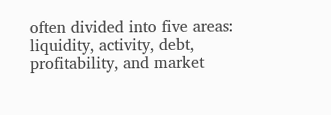often divided into five areas: liquidity, activity, debt, profitability, and market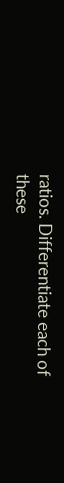ratios. Differentiate each of these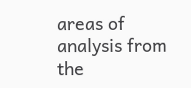areas of analysis from the